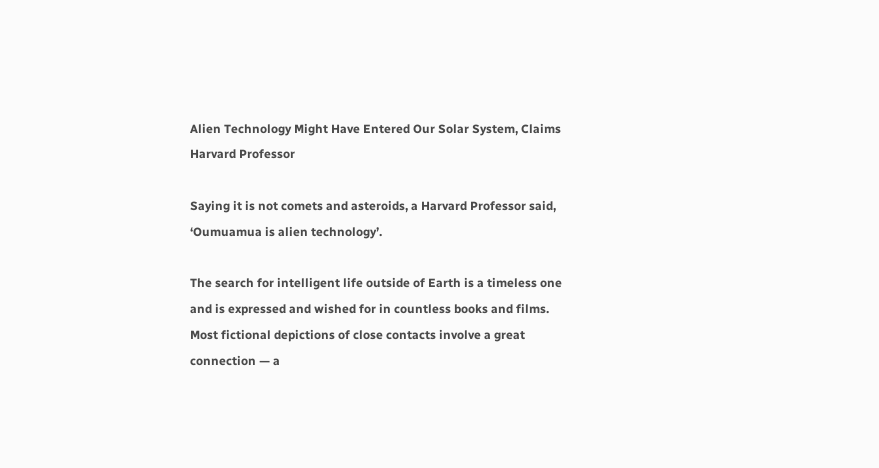Alien Technology Might Have Entered Our Solar System, Claims Harvard Professor

Saying it is not comets and asteroids, a Harvard Professor said, ‘Oumuamua is alien technology’.

The search for intelligent life outside of Earth is a timeless one and is expressed and wished for in countless books and films. Most fictional depictions of close contacts involve a great connection — a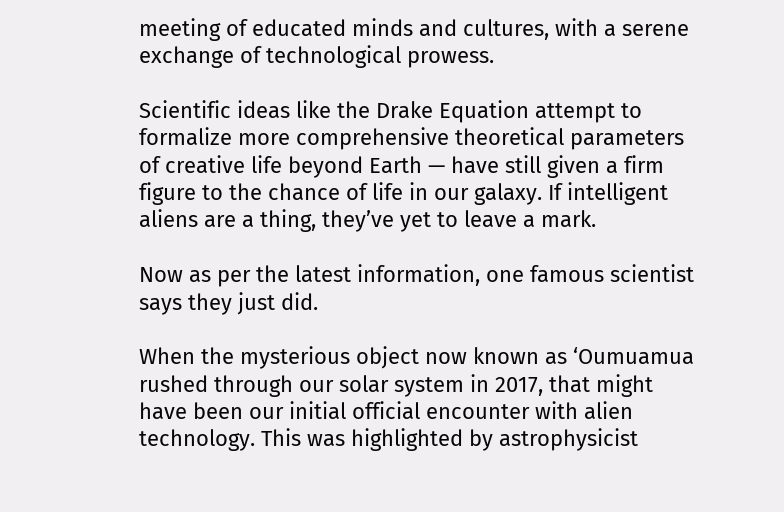meeting of educated minds and cultures, with a serene exchange of technological prowess.

Scientific ideas like the Drake Equation attempt to formalize more comprehensive theoretical parameters of creative life beyond Earth — have still given a firm figure to the chance of life in our galaxy. If intelligent aliens are a thing, they’ve yet to leave a mark.

Now as per the latest information, one famous scientist says they just did.

When the mysterious object now known as ‘Oumuamua rushed through our solar system in 2017, that might have been our initial official encounter with alien technology. This was highlighted by astrophysicist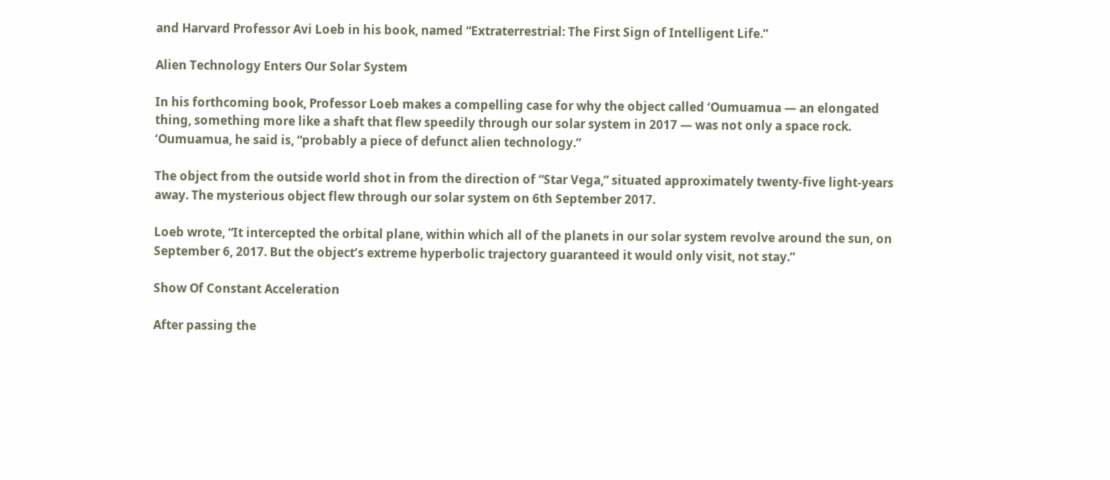and Harvard Professor Avi Loeb in his book, named “Extraterrestrial: The First Sign of Intelligent Life.”

Alien Technology Enters Our Solar System

In his forthcoming book, Professor Loeb makes a compelling case for why the object called ‘Oumuamua — an elongated thing, something more like a shaft that flew speedily through our solar system in 2017 — was not only a space rock. ‘Oumuamua, he said is, “probably a piece of defunct alien technology.”

The object from the outside world shot in from the direction of “Star Vega,” situated approximately twenty-five light-years away. The mysterious object flew through our solar system on 6th September 2017.

Loeb wrote, “It intercepted the orbital plane, within which all of the planets in our solar system revolve around the sun, on September 6, 2017. But the object’s extreme hyperbolic trajectory guaranteed it would only visit, not stay.”

Show Of Constant Acceleration

After passing the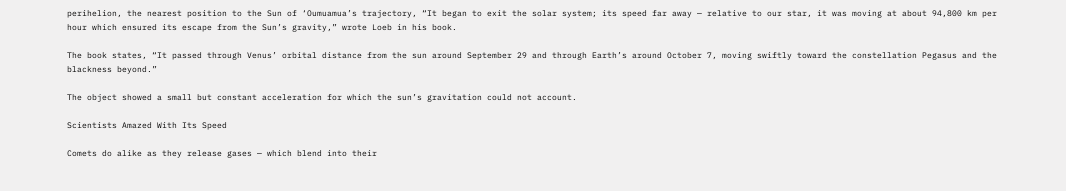perihelion, the nearest position to the Sun of ‘Oumuamua’s trajectory, “It began to exit the solar system; its speed far away — relative to our star, it was moving at about 94,800 km per hour which ensured its escape from the Sun’s gravity,” wrote Loeb in his book.

The book states, “It passed through Venus’ orbital distance from the sun around September 29 and through Earth’s around October 7, moving swiftly toward the constellation Pegasus and the blackness beyond.”

The object showed a small but constant acceleration for which the sun’s gravitation could not account.

Scientists Amazed With Its Speed

Comets do alike as they release gases — which blend into their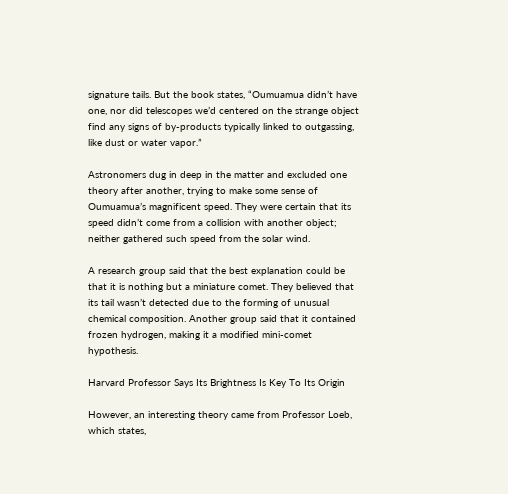signature tails. But the book states, “Oumuamua didn’t have one, nor did telescopes we’d centered on the strange object find any signs of by-products typically linked to outgassing, like dust or water vapor.”

Astronomers dug in deep in the matter and excluded one theory after another, trying to make some sense of Oumuamua’s magnificent speed. They were certain that its speed didn’t come from a collision with another object; neither gathered such speed from the solar wind.

A research group said that the best explanation could be that it is nothing but a miniature comet. They believed that its tail wasn’t detected due to the forming of unusual chemical composition. Another group said that it contained frozen hydrogen, making it a modified mini-comet hypothesis.

Harvard Professor Says Its Brightness Is Key To Its Origin

However, an interesting theory came from Professor Loeb, which states,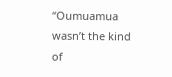“Oumuamua wasn’t the kind of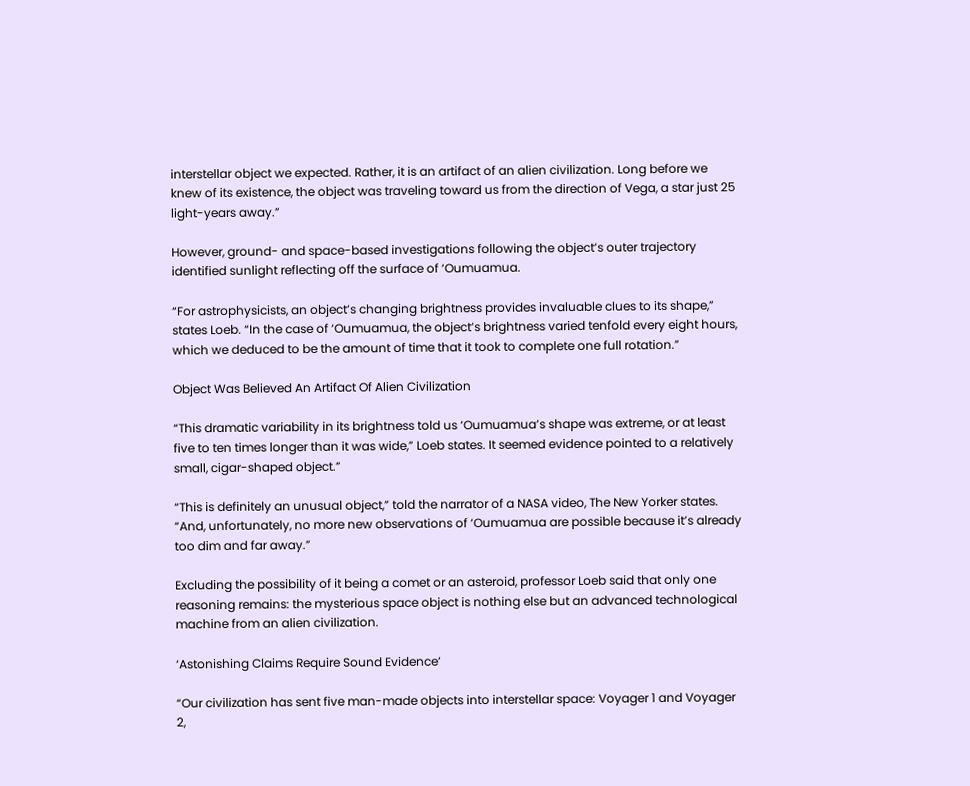interstellar object we expected. Rather, it is an artifact of an alien civilization. Long before we knew of its existence, the object was traveling toward us from the direction of Vega, a star just 25 light-years away.”

However, ground- and space-based investigations following the object’s outer trajectory identified sunlight reflecting off the surface of ‘Oumuamua.

“For astrophysicists, an object’s changing brightness provides invaluable clues to its shape,” states Loeb. “In the case of ‘Oumuamua, the object’s brightness varied tenfold every eight hours, which we deduced to be the amount of time that it took to complete one full rotation.”

Object Was Believed An Artifact Of Alien Civilization

“This dramatic variability in its brightness told us ‘Oumuamua’s shape was extreme, or at least five to ten times longer than it was wide,” Loeb states. It seemed evidence pointed to a relatively small, cigar-shaped object.”

“This is definitely an unusual object,” told the narrator of a NASA video, The New Yorker states. “And, unfortunately, no more new observations of ‘Oumuamua are possible because it’s already too dim and far away.”

Excluding the possibility of it being a comet or an asteroid, professor Loeb said that only one reasoning remains: the mysterious space object is nothing else but an advanced technological machine from an alien civilization.

‘Astonishing Claims Require Sound Evidence’

“Our civilization has sent five man-made objects into interstellar space: Voyager 1 and Voyager 2,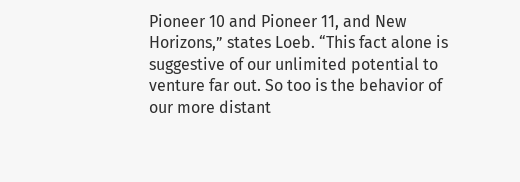Pioneer 10 and Pioneer 11, and New Horizons,” states Loeb. “This fact alone is suggestive of our unlimited potential to venture far out. So too is the behavior of our more distant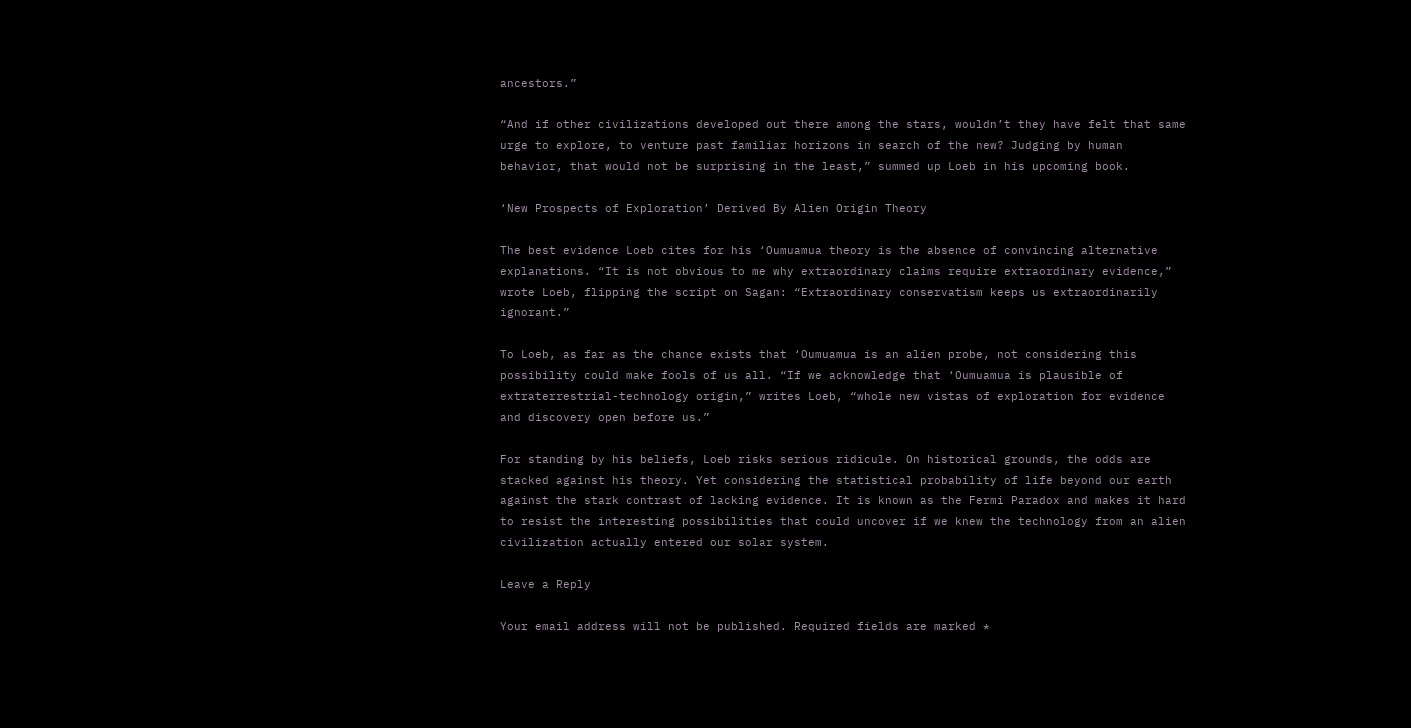ancestors.”

“And if other civilizations developed out there among the stars, wouldn’t they have felt that same urge to explore, to venture past familiar horizons in search of the new? Judging by human behavior, that would not be surprising in the least,” summed up Loeb in his upcoming book.

‘New Prospects of Exploration’ Derived By Alien Origin Theory

The best evidence Loeb cites for his ‘Oumuamua theory is the absence of convincing alternative explanations. “It is not obvious to me why extraordinary claims require extraordinary evidence,” wrote Loeb, flipping the script on Sagan: “Extraordinary conservatism keeps us extraordinarily ignorant.”

To Loeb, as far as the chance exists that ‘Oumuamua is an alien probe, not considering this possibility could make fools of us all. “If we acknowledge that ‘Oumuamua is plausible of extraterrestrial-technology origin,” writes Loeb, “whole new vistas of exploration for evidence and discovery open before us.”

For standing by his beliefs, Loeb risks serious ridicule. On historical grounds, the odds are stacked against his theory. Yet considering the statistical probability of life beyond our earth against the stark contrast of lacking evidence. It is known as the Fermi Paradox and makes it hard to resist the interesting possibilities that could uncover if we knew the technology from an alien civilization actually entered our solar system.

Leave a Reply

Your email address will not be published. Required fields are marked *